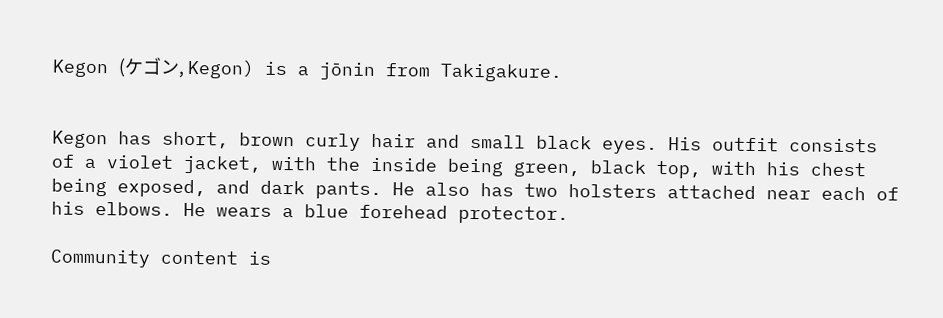Kegon (ケゴン, Kegon) is a jōnin from Takigakure.


Kegon has short, brown curly hair and small black eyes. His outfit consists of a violet jacket, with the inside being green, black top, with his chest being exposed, and dark pants. He also has two holsters attached near each of his elbows. He wears a blue forehead protector.

Community content is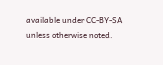available under CC-BY-SA unless otherwise noted.